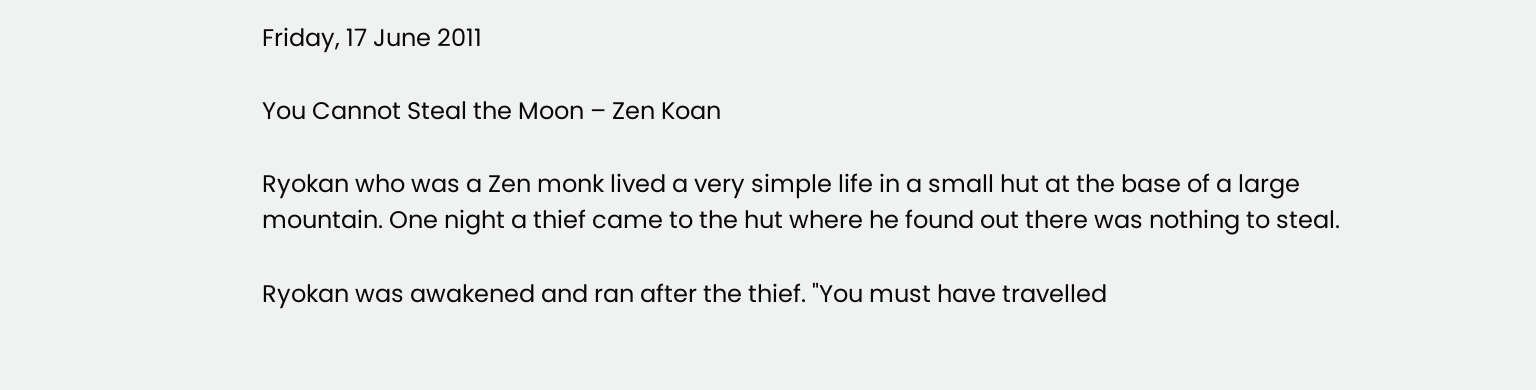Friday, 17 June 2011

You Cannot Steal the Moon – Zen Koan

Ryokan who was a Zen monk lived a very simple life in a small hut at the base of a large mountain. One night a thief came to the hut where he found out there was nothing to steal.

Ryokan was awakened and ran after the thief. "You must have travelled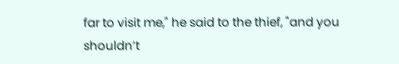far to visit me," he said to the thief, "and you shouldn’t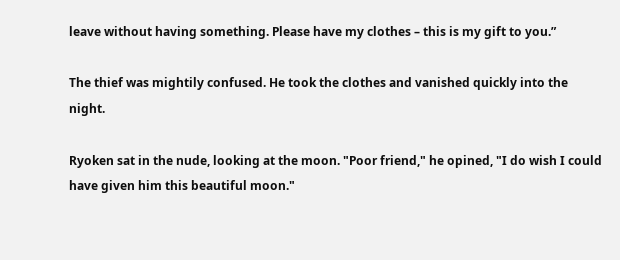leave without having something. Please have my clothes – this is my gift to you.”

The thief was mightily confused. He took the clothes and vanished quickly into the night.

Ryoken sat in the nude, looking at the moon. "Poor friend," he opined, "I do wish I could have given him this beautiful moon."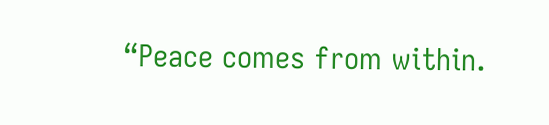“Peace comes from within.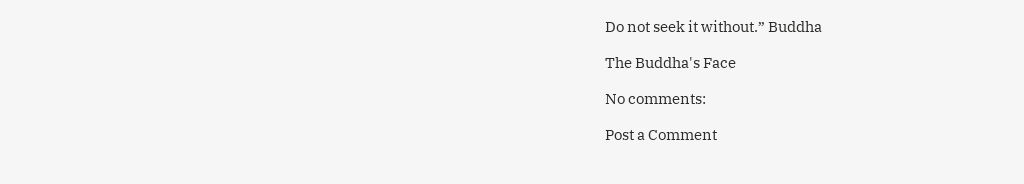Do not seek it without.” Buddha

The Buddha's Face

No comments:

Post a Comment